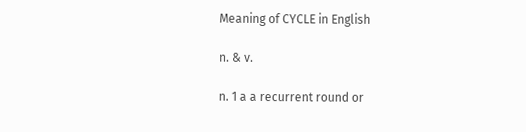Meaning of CYCLE in English

n. & v.

n. 1 a a recurrent round or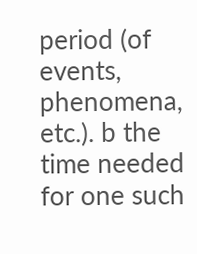period (of events, phenomena, etc.). b the time needed for one such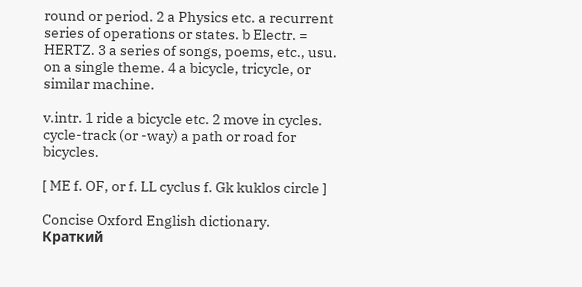round or period. 2 a Physics etc. a recurrent series of operations or states. b Electr. = HERTZ. 3 a series of songs, poems, etc., usu. on a single theme. 4 a bicycle, tricycle, or similar machine.

v.intr. 1 ride a bicycle etc. 2 move in cycles. cycle-track (or -way) a path or road for bicycles.

[ ME f. OF, or f. LL cyclus f. Gk kuklos circle ]

Concise Oxford English dictionary.      Краткий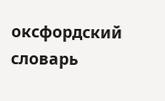оксфордский словарь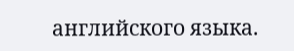английского языка.